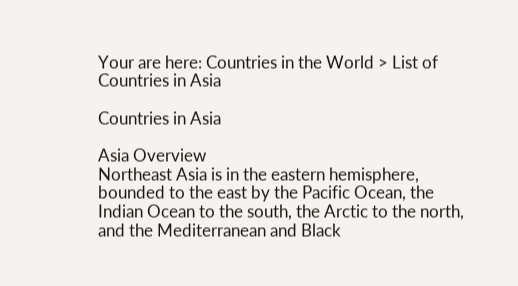Your are here: Countries in the World > List of Countries in Asia

Countries in Asia

Asia Overview
Northeast Asia is in the eastern hemisphere, bounded to the east by the Pacific Ocean, the Indian Ocean to the south, the Arctic to the north, and the Mediterranean and Black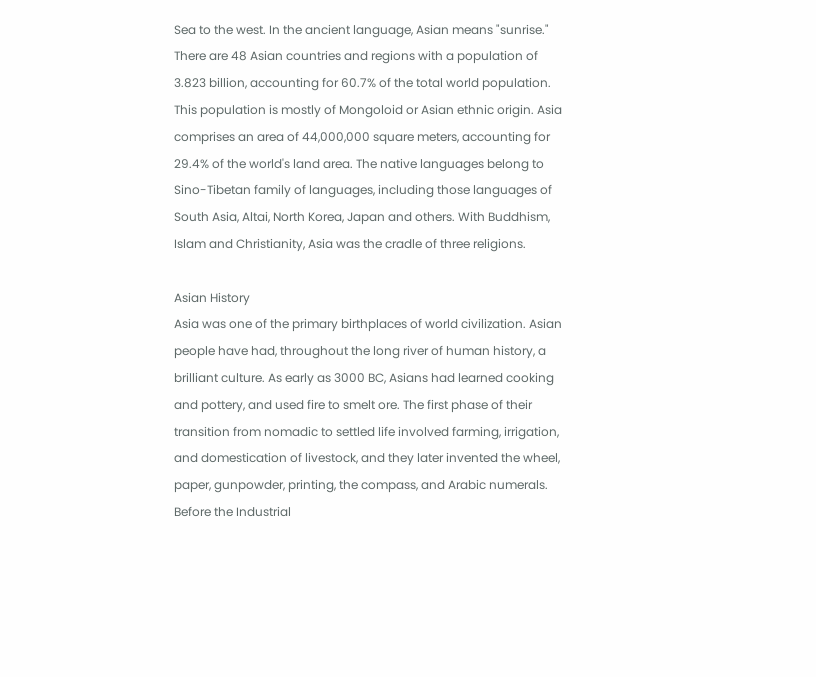Sea to the west. In the ancient language, Asian means "sunrise." There are 48 Asian countries and regions with a population of 3.823 billion, accounting for 60.7% of the total world population. This population is mostly of Mongoloid or Asian ethnic origin. Asia comprises an area of 44,000,000 square meters, accounting for 29.4% of the world's land area. The native languages belong to Sino-Tibetan family of languages, including those languages of South Asia, Altai, North Korea, Japan and others. With Buddhism, Islam and Christianity, Asia was the cradle of three religions.

Asian History
Asia was one of the primary birthplaces of world civilization. Asian people have had, throughout the long river of human history, a brilliant culture. As early as 3000 BC, Asians had learned cooking and pottery, and used fire to smelt ore. The first phase of their transition from nomadic to settled life involved farming, irrigation, and domestication of livestock, and they later invented the wheel, paper, gunpowder, printing, the compass, and Arabic numerals. Before the Industrial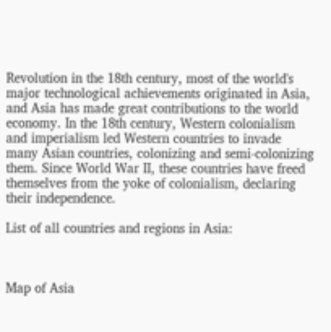Revolution in the 18th century, most of the world's major technological achievements originated in Asia, and Asia has made great contributions to the world economy. In the 18th century, Western colonialism and imperialism led Western countries to invade many Asian countries, colonizing and semi-colonizing them. Since World War II, these countries have freed themselves from the yoke of colonialism, declaring their independence.

List of all countries and regions in Asia:



Map of Asia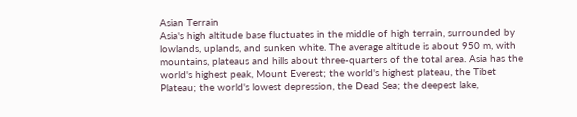Asian Terrain
Asia's high altitude base fluctuates in the middle of high terrain, surrounded by lowlands, uplands, and sunken white. The average altitude is about 950 m, with mountains, plateaus and hills about three-quarters of the total area. Asia has the world's highest peak, Mount Everest; the world's highest plateau, the Tibet Plateau; the world's lowest depression, the Dead Sea; the deepest lake,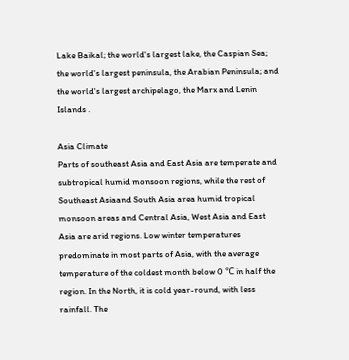Lake Baikal; the world's largest lake, the Caspian Sea; the world's largest peninsula, the Arabian Peninsula; and the world's largest archipelago, the Marx and Lenin Islands .

Asia Climate
Parts of southeast Asia and East Asia are temperate and subtropical humid monsoon regions, while the rest of Southeast Asiaand South Asia area humid tropical monsoon areas and Central Asia, West Asia and East Asia are arid regions. Low winter temperatures predominate in most parts of Asia, with the average temperature of the coldest month below 0 ℃ in half the region. In the North, it is cold year-round, with less rainfall. The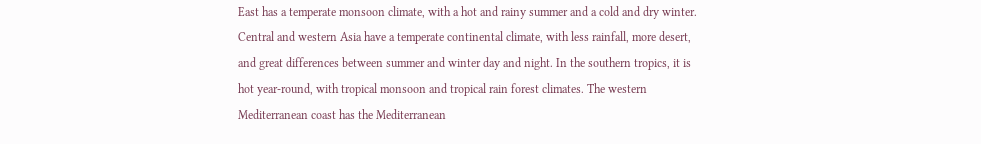East has a temperate monsoon climate, with a hot and rainy summer and a cold and dry winter. Central and western Asia have a temperate continental climate, with less rainfall, more desert, and great differences between summer and winter day and night. In the southern tropics, it is hot year-round, with tropical monsoon and tropical rain forest climates. The western Mediterranean coast has the Mediterranean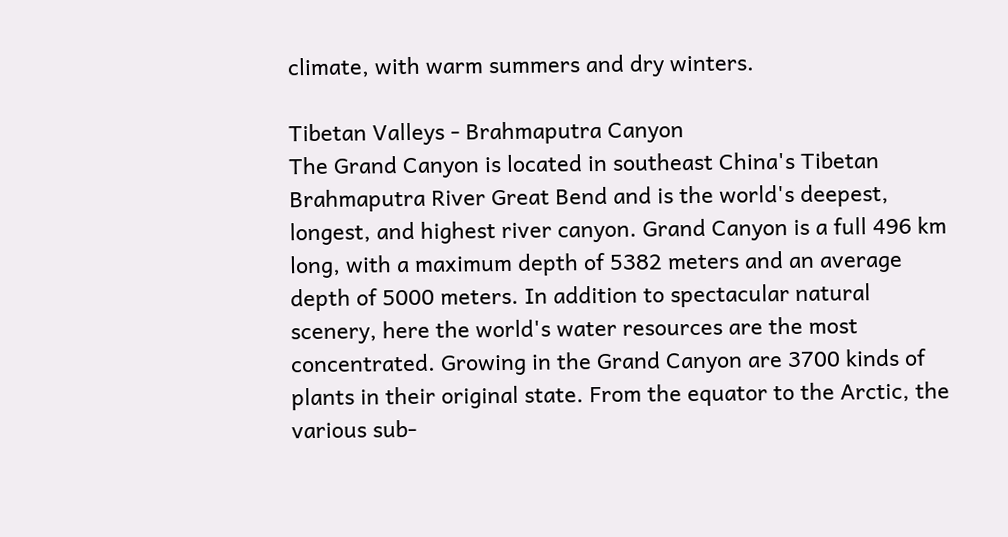climate, with warm summers and dry winters.

Tibetan Valleys - Brahmaputra Canyon
The Grand Canyon is located in southeast China's Tibetan Brahmaputra River Great Bend and is the world's deepest, longest, and highest river canyon. Grand Canyon is a full 496 km long, with a maximum depth of 5382 meters and an average depth of 5000 meters. In addition to spectacular natural scenery, here the world's water resources are the most concentrated. Growing in the Grand Canyon are 3700 kinds of plants in their original state. From the equator to the Arctic, the various sub-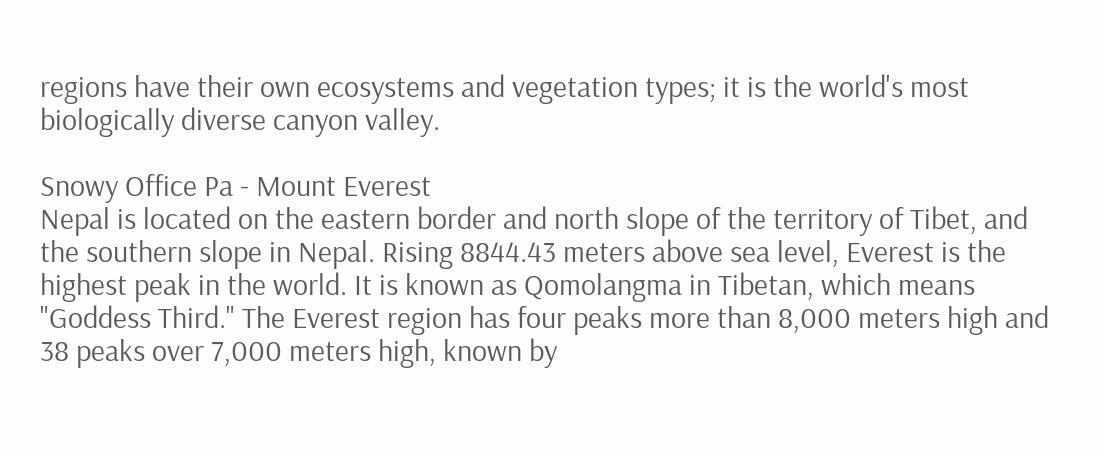regions have their own ecosystems and vegetation types; it is the world's most biologically diverse canyon valley.

Snowy Office Pa - Mount Everest
Nepal is located on the eastern border and north slope of the territory of Tibet, and the southern slope in Nepal. Rising 8844.43 meters above sea level, Everest is the highest peak in the world. It is known as Qomolangma in Tibetan, which means "Goddess Third." The Everest region has four peaks more than 8,000 meters high and 38 peaks over 7,000 meters high, known by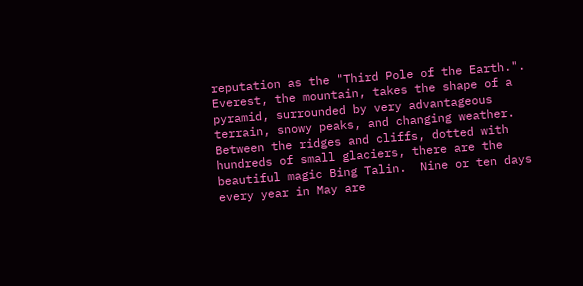reputation as the "Third Pole of the Earth.". Everest, the mountain, takes the shape of a pyramid, surrounded by very advantageous terrain, snowy peaks, and changing weather. Between the ridges and cliffs, dotted with hundreds of small glaciers, there are the beautiful magic Bing Talin.  Nine or ten days every year in May are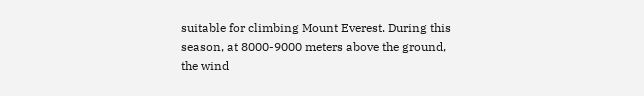suitable for climbing Mount Everest. During this season, at 8000-9000 meters above the ground, the wind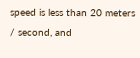speed is less than 20 meters / second, and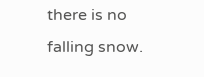there is no falling snow.